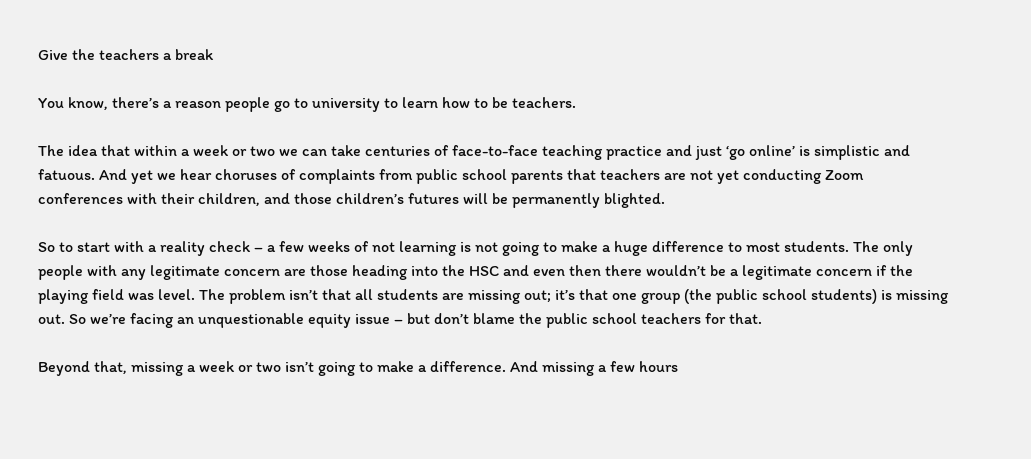Give the teachers a break

You know, there’s a reason people go to university to learn how to be teachers.

The idea that within a week or two we can take centuries of face-to-face teaching practice and just ‘go online’ is simplistic and fatuous. And yet we hear choruses of complaints from public school parents that teachers are not yet conducting Zoom conferences with their children, and those children’s futures will be permanently blighted.

So to start with a reality check – a few weeks of not learning is not going to make a huge difference to most students. The only people with any legitimate concern are those heading into the HSC and even then there wouldn’t be a legitimate concern if the playing field was level. The problem isn’t that all students are missing out; it’s that one group (the public school students) is missing out. So we’re facing an unquestionable equity issue – but don’t blame the public school teachers for that.

Beyond that, missing a week or two isn’t going to make a difference. And missing a few hours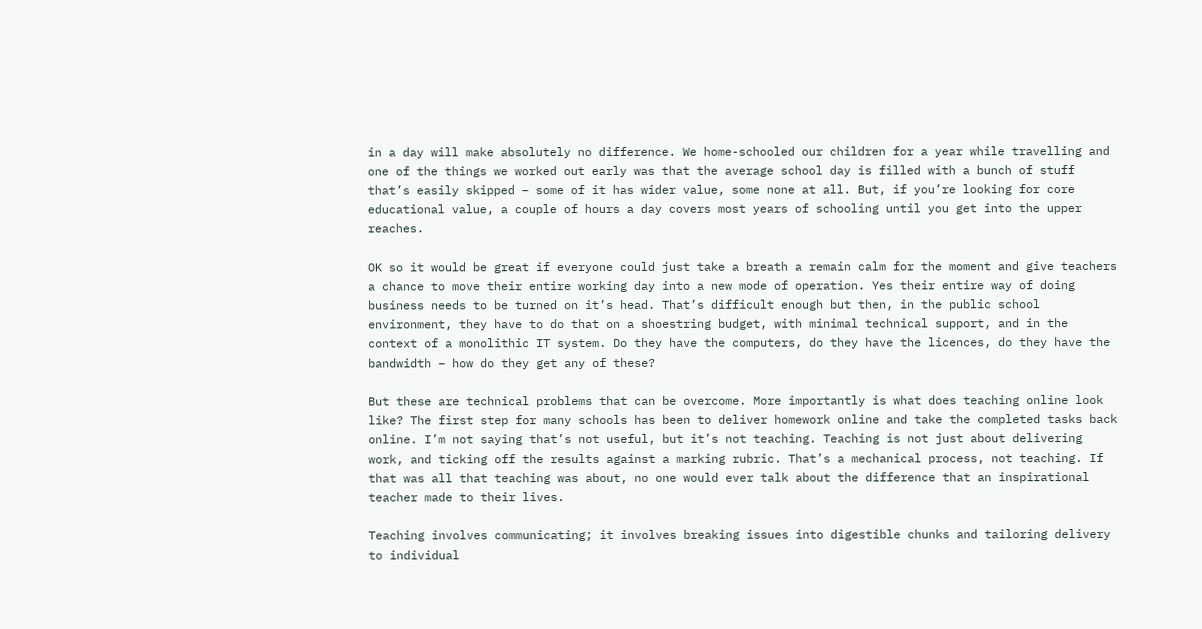in a day will make absolutely no difference. We home-schooled our children for a year while travelling and one of the things we worked out early was that the average school day is filled with a bunch of stuff that’s easily skipped – some of it has wider value, some none at all. But, if you’re looking for core educational value, a couple of hours a day covers most years of schooling until you get into the upper reaches.

OK so it would be great if everyone could just take a breath a remain calm for the moment and give teachers a chance to move their entire working day into a new mode of operation. Yes their entire way of doing business needs to be turned on it’s head. That’s difficult enough but then, in the public school environment, they have to do that on a shoestring budget, with minimal technical support, and in the context of a monolithic IT system. Do they have the computers, do they have the licences, do they have the bandwidth – how do they get any of these?

But these are technical problems that can be overcome. More importantly is what does teaching online look like? The first step for many schools has been to deliver homework online and take the completed tasks back online. I’m not saying that’s not useful, but it’s not teaching. Teaching is not just about delivering work, and ticking off the results against a marking rubric. That’s a mechanical process, not teaching. If that was all that teaching was about, no one would ever talk about the difference that an inspirational teacher made to their lives.

Teaching involves communicating; it involves breaking issues into digestible chunks and tailoring delivery to individual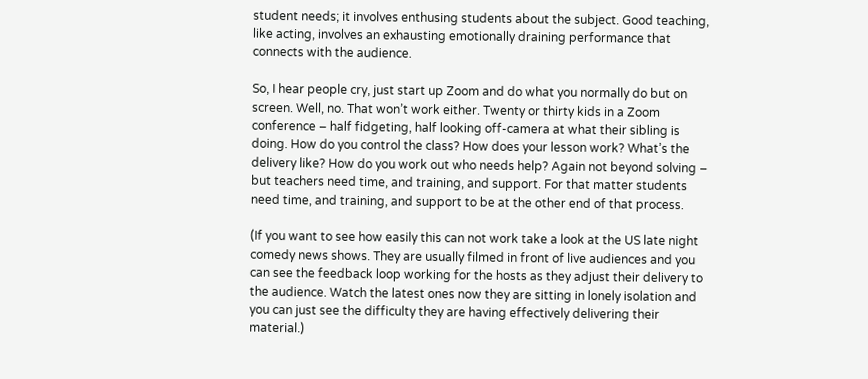student needs; it involves enthusing students about the subject. Good teaching, like acting, involves an exhausting emotionally draining performance that connects with the audience.

So, I hear people cry, just start up Zoom and do what you normally do but on screen. Well, no. That won’t work either. Twenty or thirty kids in a Zoom conference – half fidgeting, half looking off-camera at what their sibling is doing. How do you control the class? How does your lesson work? What’s the delivery like? How do you work out who needs help? Again not beyond solving – but teachers need time, and training, and support. For that matter students need time, and training, and support to be at the other end of that process.

(If you want to see how easily this can not work take a look at the US late night comedy news shows. They are usually filmed in front of live audiences and you can see the feedback loop working for the hosts as they adjust their delivery to the audience. Watch the latest ones now they are sitting in lonely isolation and you can just see the difficulty they are having effectively delivering their material.)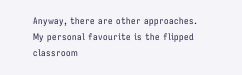Anyway, there are other approaches. My personal favourite is the flipped classroom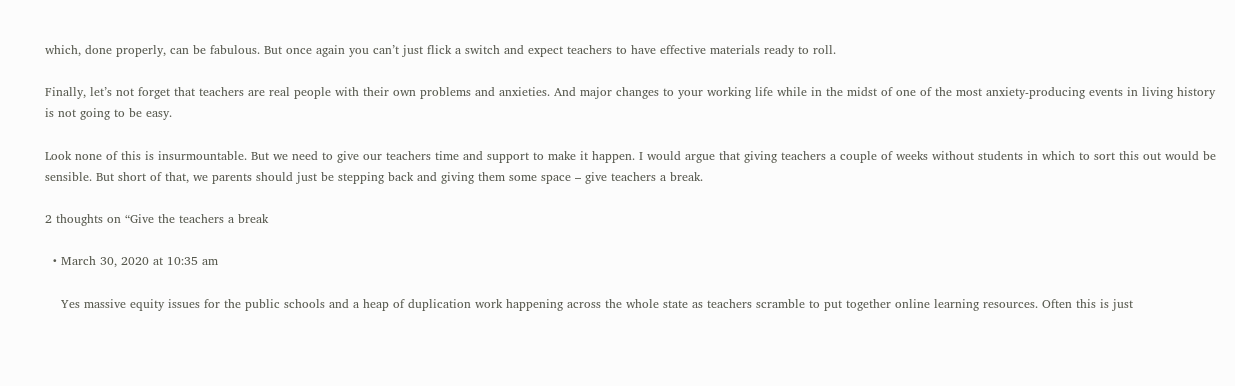which, done properly, can be fabulous. But once again you can’t just flick a switch and expect teachers to have effective materials ready to roll.

Finally, let’s not forget that teachers are real people with their own problems and anxieties. And major changes to your working life while in the midst of one of the most anxiety-producing events in living history is not going to be easy.

Look none of this is insurmountable. But we need to give our teachers time and support to make it happen. I would argue that giving teachers a couple of weeks without students in which to sort this out would be sensible. But short of that, we parents should just be stepping back and giving them some space – give teachers a break.

2 thoughts on “Give the teachers a break

  • March 30, 2020 at 10:35 am

    Yes massive equity issues for the public schools and a heap of duplication work happening across the whole state as teachers scramble to put together online learning resources. Often this is just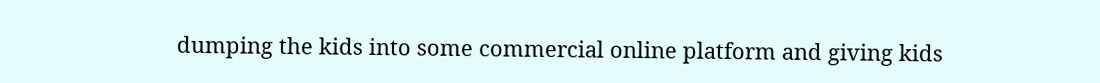dumping the kids into some commercial online platform and giving kids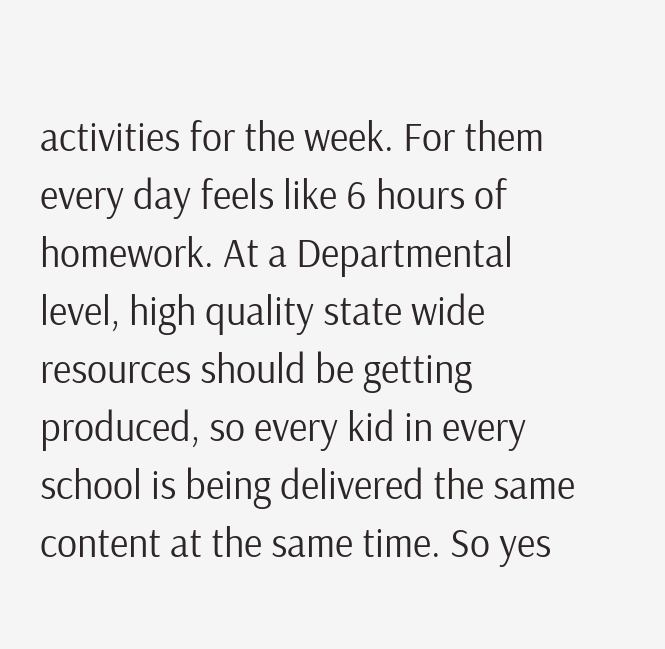activities for the week. For them every day feels like 6 hours of homework. At a Departmental level, high quality state wide resources should be getting produced, so every kid in every school is being delivered the same content at the same time. So yes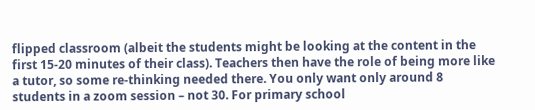flipped classroom (albeit the students might be looking at the content in the first 15-20 minutes of their class). Teachers then have the role of being more like a tutor, so some re-thinking needed there. You only want only around 8 students in a zoom session – not 30. For primary school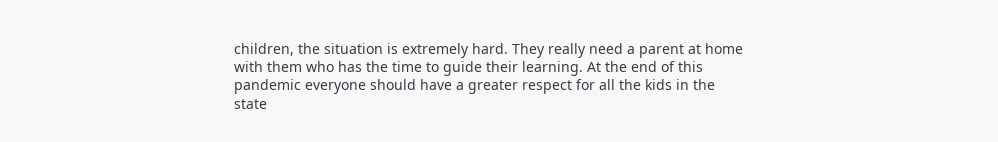children, the situation is extremely hard. They really need a parent at home with them who has the time to guide their learning. At the end of this pandemic everyone should have a greater respect for all the kids in the state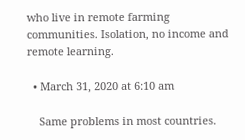who live in remote farming communities. Isolation, no income and remote learning.

  • March 31, 2020 at 6:10 am

    Same problems in most countries.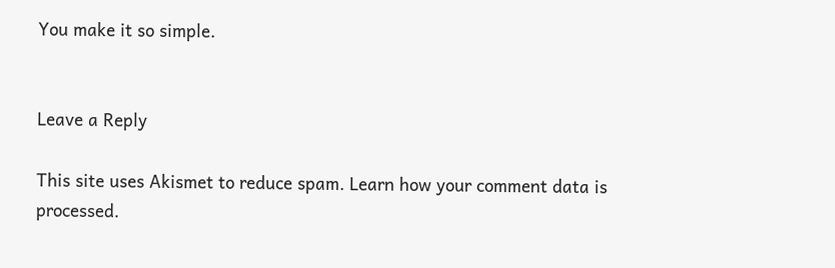You make it so simple.


Leave a Reply

This site uses Akismet to reduce spam. Learn how your comment data is processed.